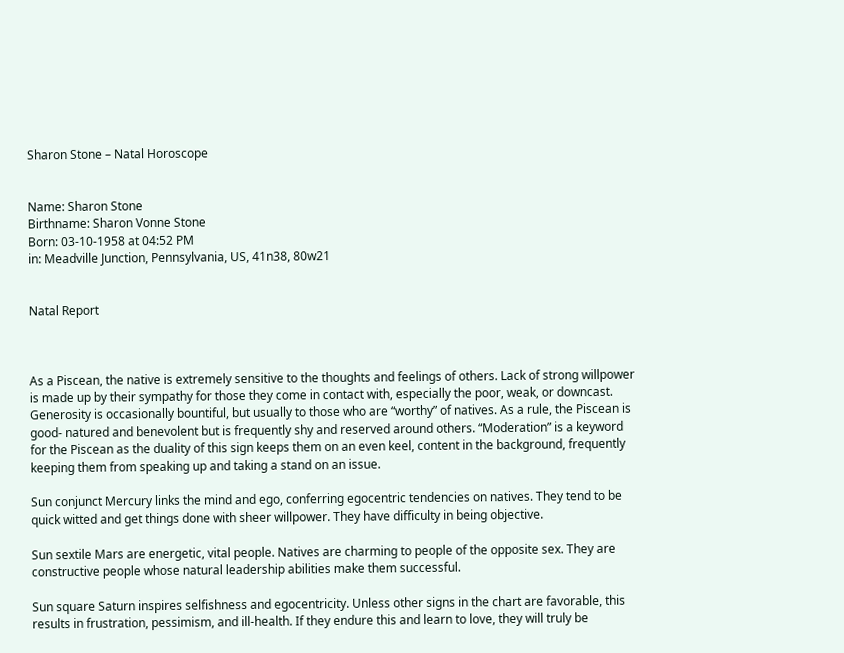Sharon Stone – Natal Horoscope


Name: Sharon Stone
Birthname: Sharon Vonne Stone
Born: 03-10-1958 at 04:52 PM
in: Meadville Junction, Pennsylvania, US, 41n38, 80w21


Natal Report



As a Piscean, the native is extremely sensitive to the thoughts and feelings of others. Lack of strong willpower is made up by their sympathy for those they come in contact with, especially the poor, weak, or downcast. Generosity is occasionally bountiful, but usually to those who are “worthy” of natives. As a rule, the Piscean is good- natured and benevolent but is frequently shy and reserved around others. “Moderation” is a keyword for the Piscean as the duality of this sign keeps them on an even keel, content in the background, frequently keeping them from speaking up and taking a stand on an issue.

Sun conjunct Mercury links the mind and ego, conferring egocentric tendencies on natives. They tend to be quick witted and get things done with sheer willpower. They have difficulty in being objective.

Sun sextile Mars are energetic, vital people. Natives are charming to people of the opposite sex. They are constructive people whose natural leadership abilities make them successful.

Sun square Saturn inspires selfishness and egocentricity. Unless other signs in the chart are favorable, this results in frustration, pessimism, and ill-health. If they endure this and learn to love, they will truly be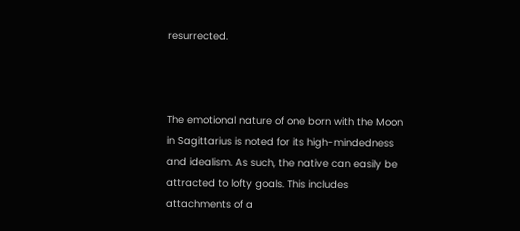resurrected.



The emotional nature of one born with the Moon in Sagittarius is noted for its high-mindedness and idealism. As such, the native can easily be attracted to lofty goals. This includes attachments of a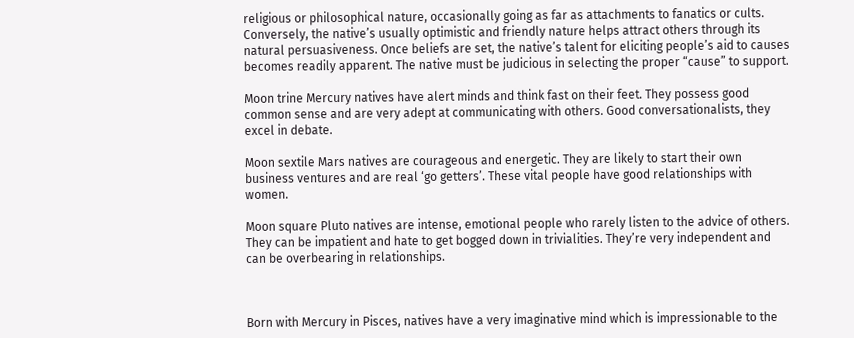religious or philosophical nature, occasionally going as far as attachments to fanatics or cults. Conversely, the native’s usually optimistic and friendly nature helps attract others through its natural persuasiveness. Once beliefs are set, the native’s talent for eliciting people’s aid to causes becomes readily apparent. The native must be judicious in selecting the proper “cause” to support.

Moon trine Mercury natives have alert minds and think fast on their feet. They possess good common sense and are very adept at communicating with others. Good conversationalists, they excel in debate.

Moon sextile Mars natives are courageous and energetic. They are likely to start their own business ventures and are real ‘go getters’. These vital people have good relationships with women.

Moon square Pluto natives are intense, emotional people who rarely listen to the advice of others. They can be impatient and hate to get bogged down in trivialities. They’re very independent and can be overbearing in relationships.



Born with Mercury in Pisces, natives have a very imaginative mind which is impressionable to the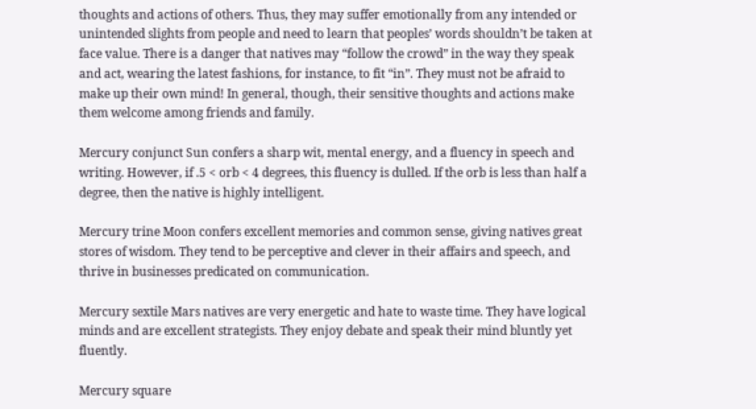thoughts and actions of others. Thus, they may suffer emotionally from any intended or unintended slights from people and need to learn that peoples’ words shouldn’t be taken at face value. There is a danger that natives may “follow the crowd” in the way they speak and act, wearing the latest fashions, for instance, to fit “in”. They must not be afraid to make up their own mind! In general, though, their sensitive thoughts and actions make them welcome among friends and family.

Mercury conjunct Sun confers a sharp wit, mental energy, and a fluency in speech and writing. However, if .5 < orb < 4 degrees, this fluency is dulled. If the orb is less than half a degree, then the native is highly intelligent.

Mercury trine Moon confers excellent memories and common sense, giving natives great stores of wisdom. They tend to be perceptive and clever in their affairs and speech, and thrive in businesses predicated on communication.

Mercury sextile Mars natives are very energetic and hate to waste time. They have logical minds and are excellent strategists. They enjoy debate and speak their mind bluntly yet fluently.

Mercury square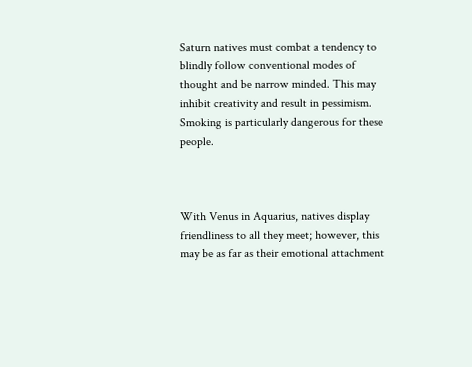Saturn natives must combat a tendency to blindly follow conventional modes of thought and be narrow minded. This may inhibit creativity and result in pessimism. Smoking is particularly dangerous for these people.



With Venus in Aquarius, natives display friendliness to all they meet; however, this may be as far as their emotional attachment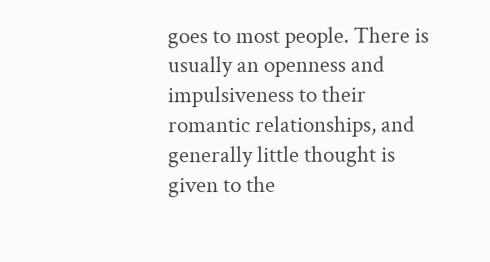goes to most people. There is usually an openness and impulsiveness to their romantic relationships, and generally little thought is given to the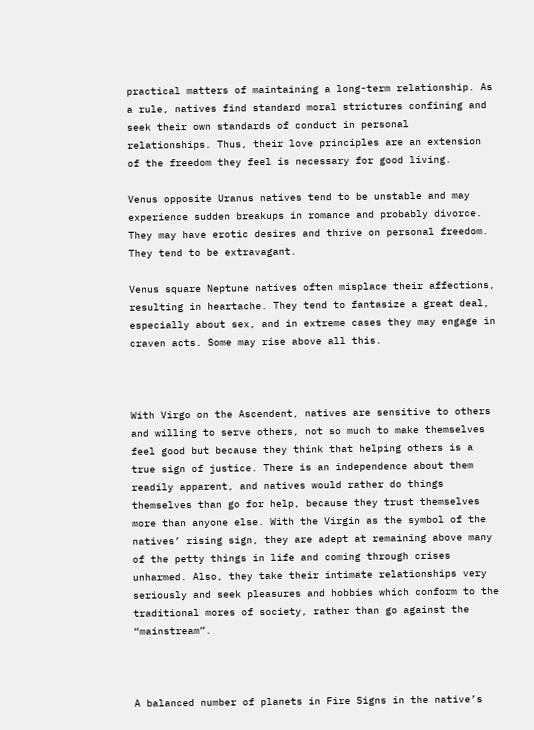practical matters of maintaining a long-term relationship. As a rule, natives find standard moral strictures confining and seek their own standards of conduct in personal relationships. Thus, their love principles are an extension of the freedom they feel is necessary for good living.

Venus opposite Uranus natives tend to be unstable and may experience sudden breakups in romance and probably divorce. They may have erotic desires and thrive on personal freedom. They tend to be extravagant.

Venus square Neptune natives often misplace their affections, resulting in heartache. They tend to fantasize a great deal, especially about sex, and in extreme cases they may engage in craven acts. Some may rise above all this.



With Virgo on the Ascendent, natives are sensitive to others and willing to serve others, not so much to make themselves feel good but because they think that helping others is a true sign of justice. There is an independence about them readily apparent, and natives would rather do things themselves than go for help, because they trust themselves more than anyone else. With the Virgin as the symbol of the natives’ rising sign, they are adept at remaining above many of the petty things in life and coming through crises unharmed. Also, they take their intimate relationships very seriously and seek pleasures and hobbies which conform to the traditional mores of society, rather than go against the “mainstream”.



A balanced number of planets in Fire Signs in the native’s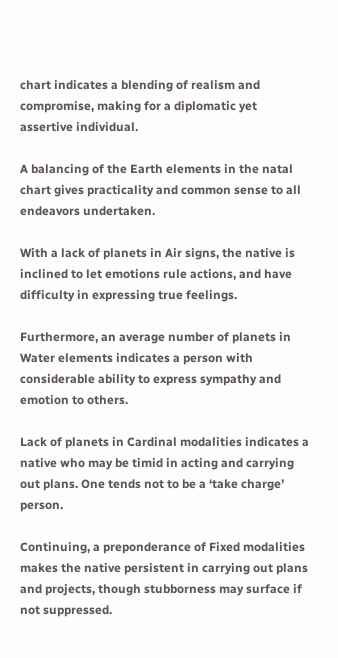chart indicates a blending of realism and compromise, making for a diplomatic yet assertive individual.

A balancing of the Earth elements in the natal chart gives practicality and common sense to all endeavors undertaken.

With a lack of planets in Air signs, the native is inclined to let emotions rule actions, and have difficulty in expressing true feelings.

Furthermore, an average number of planets in Water elements indicates a person with considerable ability to express sympathy and emotion to others.

Lack of planets in Cardinal modalities indicates a native who may be timid in acting and carrying out plans. One tends not to be a ‘take charge’ person.

Continuing, a preponderance of Fixed modalities makes the native persistent in carrying out plans and projects, though stubborness may surface if not suppressed.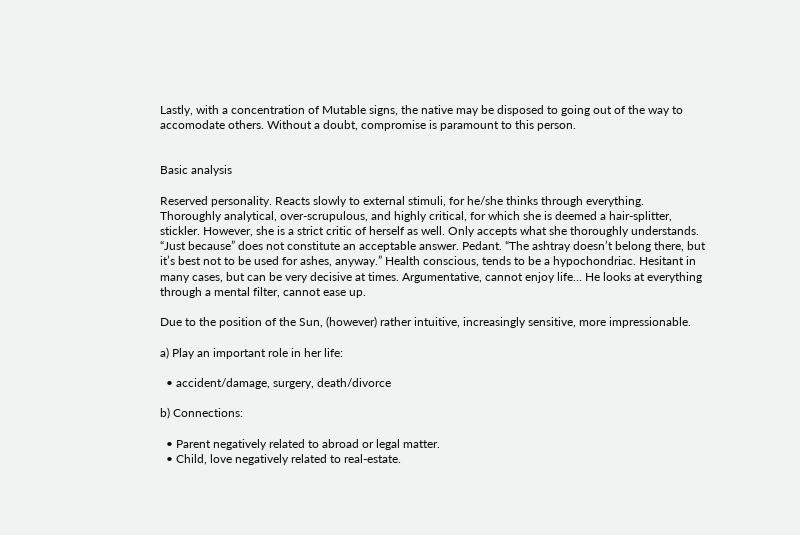Lastly, with a concentration of Mutable signs, the native may be disposed to going out of the way to accomodate others. Without a doubt, compromise is paramount to this person.


Basic analysis

Reserved personality. Reacts slowly to external stimuli, for he/she thinks through everything. Thoroughly analytical, over-scrupulous, and highly critical, for which she is deemed a hair-splitter, stickler. However, she is a strict critic of herself as well. Only accepts what she thoroughly understands. “Just because” does not constitute an acceptable answer. Pedant. “The ashtray doesn’t belong there, but it’s best not to be used for ashes, anyway.” Health conscious, tends to be a hypochondriac. Hesitant in many cases, but can be very decisive at times. Argumentative, cannot enjoy life… He looks at everything through a mental filter, cannot ease up.

Due to the position of the Sun, (however) rather intuitive, increasingly sensitive, more impressionable.

a) Play an important role in her life:

  • accident/damage, surgery, death/divorce

b) Connections:

  • Parent negatively related to abroad or legal matter.
  • Child, love negatively related to real-estate.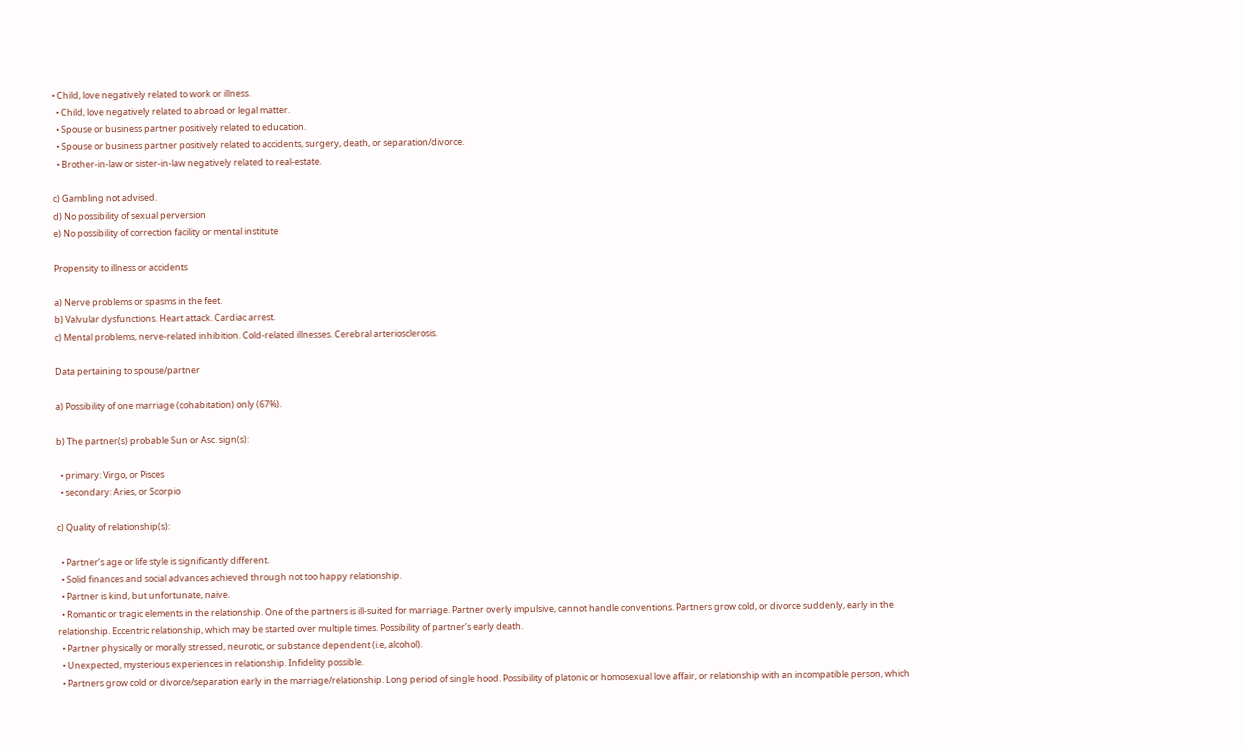• Child, love negatively related to work or illness.
  • Child, love negatively related to abroad or legal matter.
  • Spouse or business partner positively related to education.
  • Spouse or business partner positively related to accidents, surgery, death, or separation/divorce.
  • Brother-in-law or sister-in-law negatively related to real-estate.

c) Gambling not advised.
d) No possibility of sexual perversion
e) No possibility of correction facility or mental institute

Propensity to illness or accidents

a) Nerve problems or spasms in the feet.
b) Valvular dysfunctions. Heart attack. Cardiac arrest.
c) Mental problems, nerve-related inhibition. Cold-related illnesses. Cerebral arteriosclerosis.

Data pertaining to spouse/partner

a) Possibility of one marriage (cohabitation) only (67%).

b) The partner(s) probable Sun or Asc. sign(s):

  • primary: Virgo, or Pisces
  • secondary: Aries, or Scorpio

c) Quality of relationship(s):

  • Partner’s age or life style is significantly different.
  • Solid finances and social advances achieved through not too happy relationship.
  • Partner is kind, but unfortunate, naive.
  • Romantic or tragic elements in the relationship. One of the partners is ill-suited for marriage. Partner overly impulsive, cannot handle conventions. Partners grow cold, or divorce suddenly, early in the relationship. Eccentric relationship, which may be started over multiple times. Possibility of partner’s early death.
  • Partner physically or morally stressed, neurotic, or substance dependent (i.e, alcohol).
  • Unexpected, mysterious experiences in relationship. Infidelity possible.
  • Partners grow cold or divorce/separation early in the marriage/relationship. Long period of single hood. Possibility of platonic or homosexual love affair, or relationship with an incompatible person, which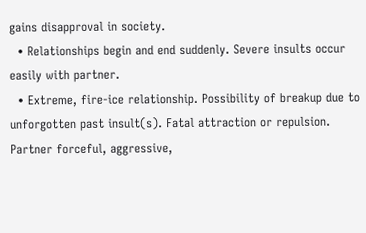gains disapproval in society.
  • Relationships begin and end suddenly. Severe insults occur easily with partner.
  • Extreme, fire-ice relationship. Possibility of breakup due to unforgotten past insult(s). Fatal attraction or repulsion. Partner forceful, aggressive,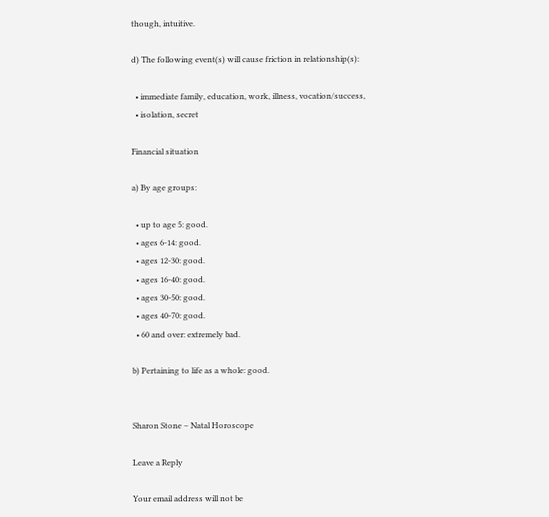though, intuitive.

d) The following event(s) will cause friction in relationship(s):

  • immediate family, education, work, illness, vocation/success,
  • isolation, secret

Financial situation

a) By age groups:

  • up to age 5: good.
  • ages 6-14: good.
  • ages 12-30: good.
  • ages 16-40: good.
  • ages 30-50: good.
  • ages 40-70: good.
  • 60 and over: extremely bad.

b) Pertaining to life as a whole: good.


Sharon Stone – Natal Horoscope

Leave a Reply

Your email address will not be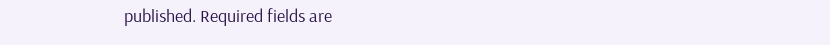published. Required fields are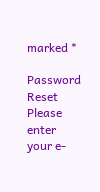marked *

Password Reset
Please enter your e-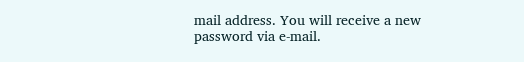mail address. You will receive a new password via e-mail.